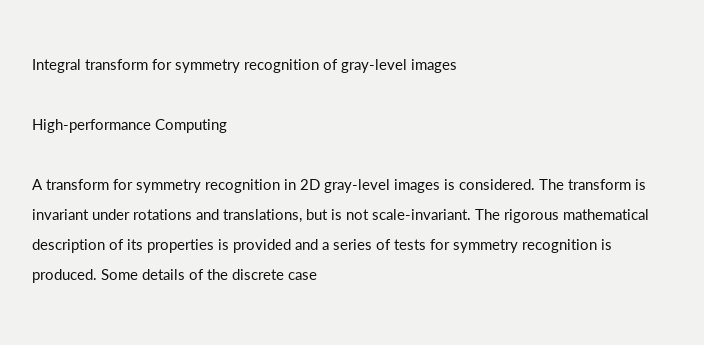Integral transform for symmetry recognition of gray-level images

High-performance Computing

A transform for symmetry recognition in 2D gray-level images is considered. The transform is invariant under rotations and translations, but is not scale-invariant. The rigorous mathematical description of its properties is provided and a series of tests for symmetry recognition is produced. Some details of the discrete case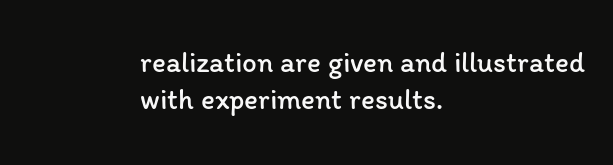realization are given and illustrated with experiment results.